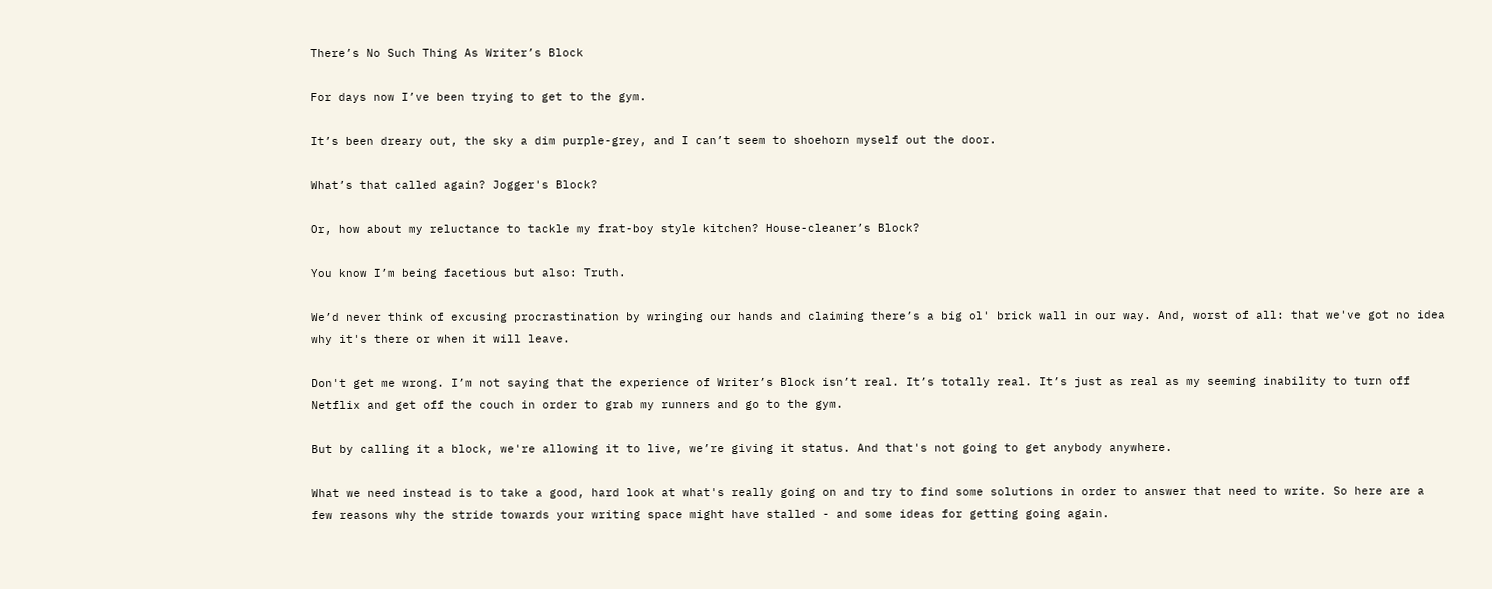There’s No Such Thing As Writer’s Block

For days now I’ve been trying to get to the gym.

It’s been dreary out, the sky a dim purple-grey, and I can’t seem to shoehorn myself out the door.

What’s that called again? Jogger's Block?

Or, how about my reluctance to tackle my frat-boy style kitchen? House-cleaner’s Block?

You know I’m being facetious but also: Truth.

We’d never think of excusing procrastination by wringing our hands and claiming there’s a big ol' brick wall in our way. And, worst of all: that we've got no idea why it's there or when it will leave.

Don't get me wrong. I’m not saying that the experience of Writer’s Block isn’t real. It’s totally real. It’s just as real as my seeming inability to turn off Netflix and get off the couch in order to grab my runners and go to the gym.

But by calling it a block, we're allowing it to live, we’re giving it status. And that's not going to get anybody anywhere.

What we need instead is to take a good, hard look at what's really going on and try to find some solutions in order to answer that need to write. So here are a few reasons why the stride towards your writing space might have stalled - and some ideas for getting going again.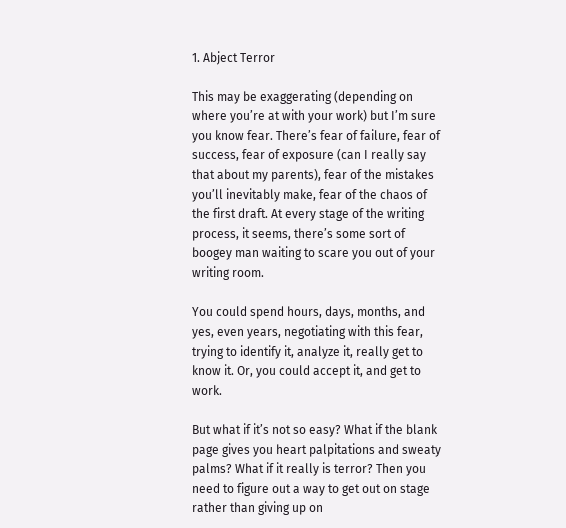1. Abject Terror

This may be exaggerating (depending on where you’re at with your work) but I’m sure you know fear. There’s fear of failure, fear of success, fear of exposure (can I really say that about my parents), fear of the mistakes you’ll inevitably make, fear of the chaos of the first draft. At every stage of the writing process, it seems, there’s some sort of boogey man waiting to scare you out of your writing room.

You could spend hours, days, months, and yes, even years, negotiating with this fear, trying to identify it, analyze it, really get to know it. Or, you could accept it, and get to work.

But what if it’s not so easy? What if the blank page gives you heart palpitations and sweaty palms? What if it really is terror? Then you need to figure out a way to get out on stage rather than giving up on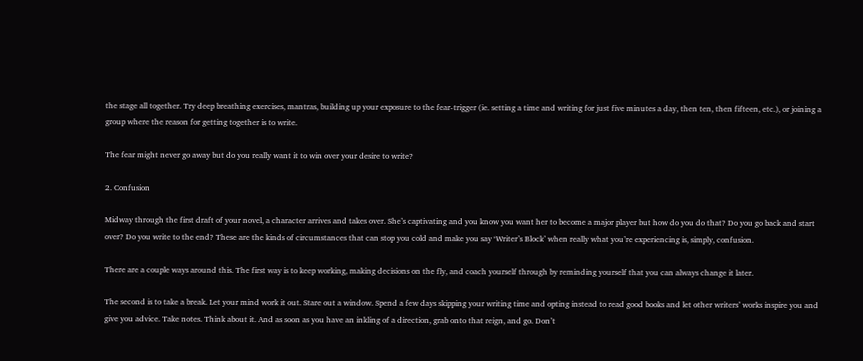the stage all together. Try deep breathing exercises, mantras, building up your exposure to the fear-trigger (ie. setting a time and writing for just five minutes a day, then ten, then fifteen, etc.), or joining a group where the reason for getting together is to write.

The fear might never go away but do you really want it to win over your desire to write?

2. Confusion

Midway through the first draft of your novel, a character arrives and takes over. She’s captivating and you know you want her to become a major player but how do you do that? Do you go back and start over? Do you write to the end? These are the kinds of circumstances that can stop you cold and make you say ‘Writer’s Block’ when really what you’re experiencing is, simply, confusion.

There are a couple ways around this. The first way is to keep working, making decisions on the fly, and coach yourself through by reminding yourself that you can always change it later.

The second is to take a break. Let your mind work it out. Stare out a window. Spend a few days skipping your writing time and opting instead to read good books and let other writers’ works inspire you and give you advice. Take notes. Think about it. And as soon as you have an inkling of a direction, grab onto that reign, and go. Don’t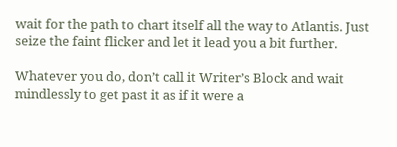wait for the path to chart itself all the way to Atlantis. Just seize the faint flicker and let it lead you a bit further.

Whatever you do, don’t call it Writer’s Block and wait mindlessly to get past it as if it were a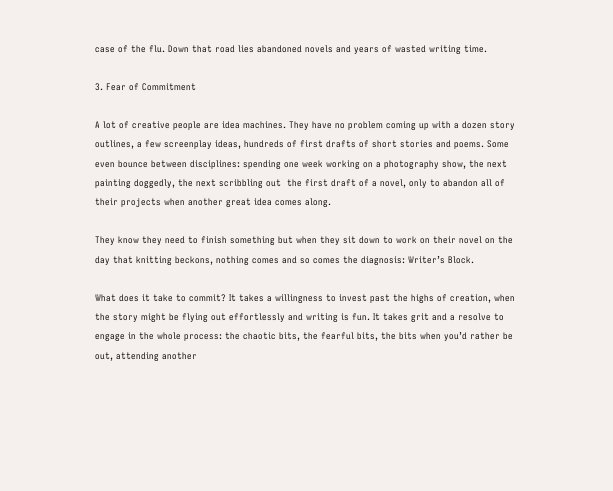case of the flu. Down that road lies abandoned novels and years of wasted writing time.

3. Fear of Commitment

A lot of creative people are idea machines. They have no problem coming up with a dozen story outlines, a few screenplay ideas, hundreds of first drafts of short stories and poems. Some even bounce between disciplines: spending one week working on a photography show, the next painting doggedly, the next scribbling out  the first draft of a novel, only to abandon all of their projects when another great idea comes along.

They know they need to finish something but when they sit down to work on their novel on the day that knitting beckons, nothing comes and so comes the diagnosis: Writer’s Block.

What does it take to commit? It takes a willingness to invest past the highs of creation, when the story might be flying out effortlessly and writing is fun. It takes grit and a resolve to engage in the whole process: the chaotic bits, the fearful bits, the bits when you’d rather be out, attending another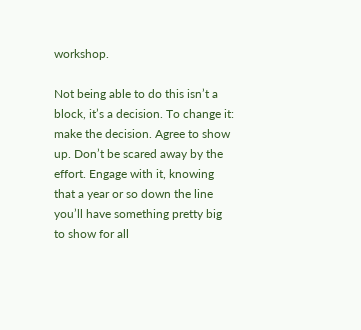workshop.

Not being able to do this isn’t a block, it’s a decision. To change it: make the decision. Agree to show up. Don’t be scared away by the effort. Engage with it, knowing that a year or so down the line you’ll have something pretty big to show for all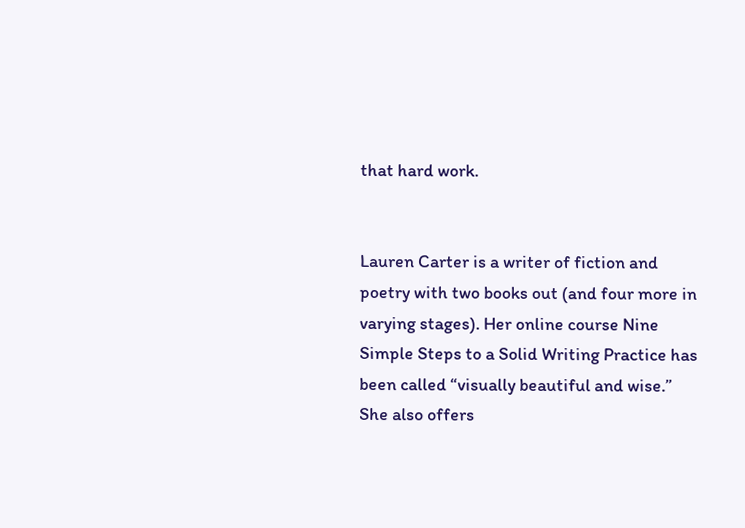that hard work.


Lauren Carter is a writer of fiction and poetry with two books out (and four more in varying stages). Her online course Nine Simple Steps to a Solid Writing Practice has been called “visually beautiful and wise.” She also offers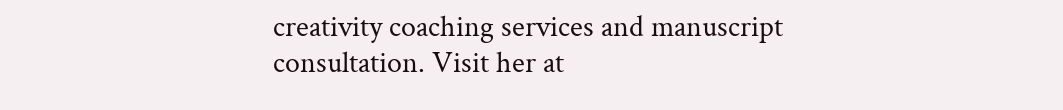creativity coaching services and manuscript consultation. Visit her at